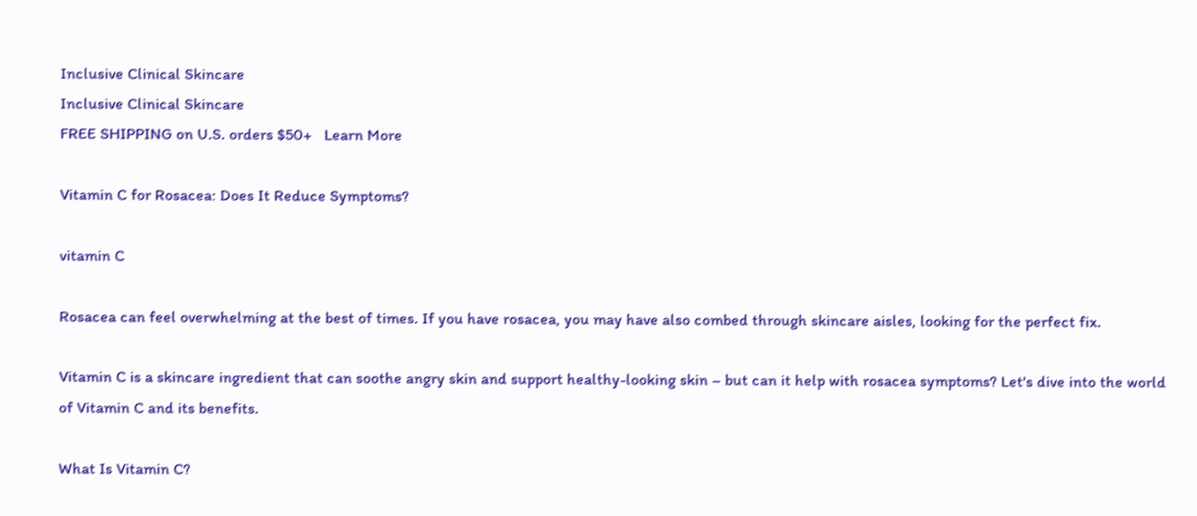Inclusive Clinical Skincare
Inclusive Clinical Skincare
FREE SHIPPING on U.S. orders $50+   Learn More

Vitamin C for Rosacea: Does It Reduce Symptoms?

vitamin C

Rosacea can feel overwhelming at the best of times. If you have rosacea, you may have also combed through skincare aisles, looking for the perfect fix.

Vitamin C is a skincare ingredient that can soothe angry skin and support healthy-looking skin – but can it help with rosacea symptoms? Let's dive into the world of Vitamin C and its benefits.

What Is Vitamin C?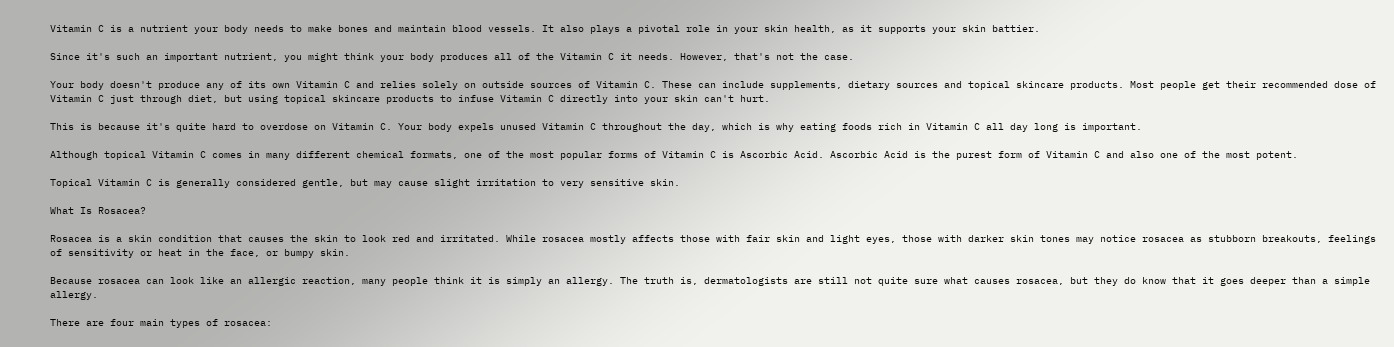Vitamin C is a nutrient your body needs to make bones and maintain blood vessels. It also plays a pivotal role in your skin health, as it supports your skin battier.

Since it's such an important nutrient, you might think your body produces all of the Vitamin C it needs. However, that's not the case.

Your body doesn't produce any of its own Vitamin C and relies solely on outside sources of Vitamin C. These can include supplements, dietary sources and topical skincare products. Most people get their recommended dose of Vitamin C just through diet, but using topical skincare products to infuse Vitamin C directly into your skin can't hurt.

This is because it's quite hard to overdose on Vitamin C. Your body expels unused Vitamin C throughout the day, which is why eating foods rich in Vitamin C all day long is important.

Although topical Vitamin C comes in many different chemical formats, one of the most popular forms of Vitamin C is Ascorbic Acid. Ascorbic Acid is the purest form of Vitamin C and also one of the most potent.

Topical Vitamin C is generally considered gentle, but may cause slight irritation to very sensitive skin.

What Is Rosacea?

Rosacea is a skin condition that causes the skin to look red and irritated. While rosacea mostly affects those with fair skin and light eyes, those with darker skin tones may notice rosacea as stubborn breakouts, feelings of sensitivity or heat in the face, or bumpy skin.

Because rosacea can look like an allergic reaction, many people think it is simply an allergy. The truth is, dermatologists are still not quite sure what causes rosacea, but they do know that it goes deeper than a simple allergy.

There are four main types of rosacea: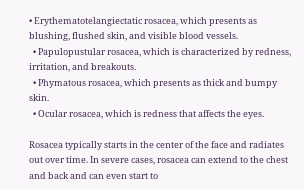• Erythematotelangiectatic rosacea, which presents as blushing, flushed skin, and visible blood vessels.
  • Papulopustular rosacea, which is characterized by redness, irritation, and breakouts.
  • Phymatous rosacea, which presents as thick and bumpy skin.
  • Ocular rosacea, which is redness that affects the eyes.

Rosacea typically starts in the center of the face and radiates out over time. In severe cases, rosacea can extend to the chest and back and can even start to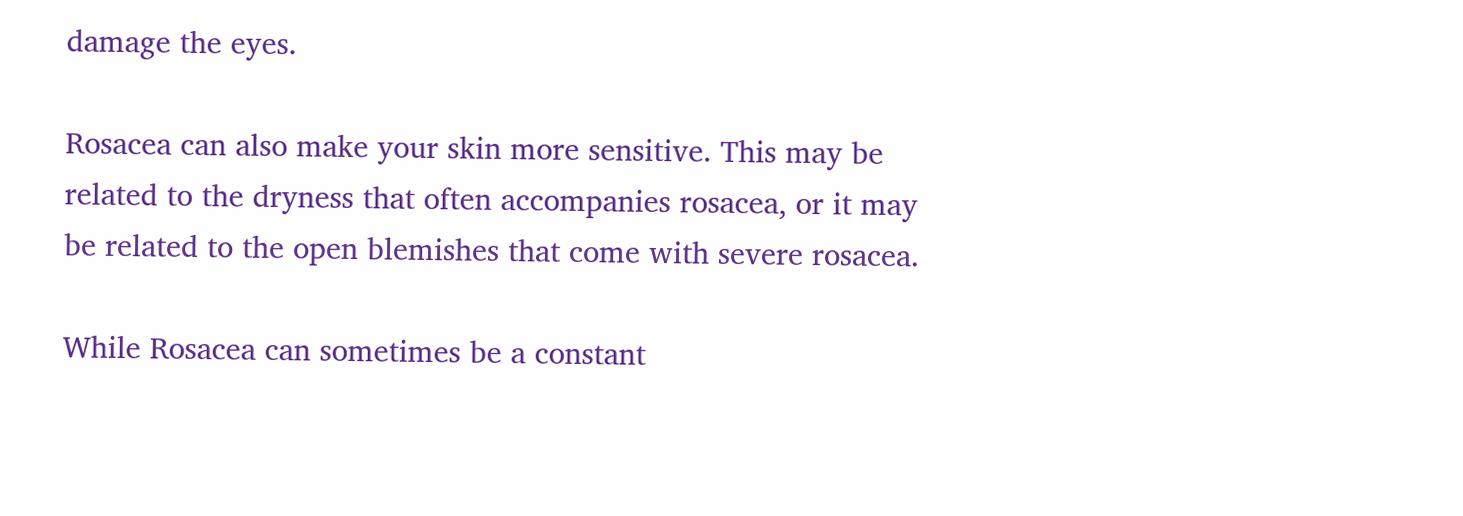damage the eyes.

Rosacea can also make your skin more sensitive. This may be related to the dryness that often accompanies rosacea, or it may be related to the open blemishes that come with severe rosacea.

While Rosacea can sometimes be a constant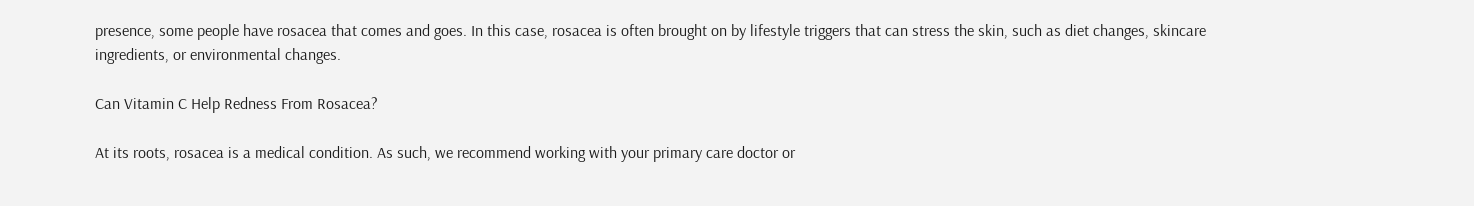presence, some people have rosacea that comes and goes. In this case, rosacea is often brought on by lifestyle triggers that can stress the skin, such as diet changes, skincare ingredients, or environmental changes.

Can Vitamin C Help Redness From Rosacea?

At its roots, rosacea is a medical condition. As such, we recommend working with your primary care doctor or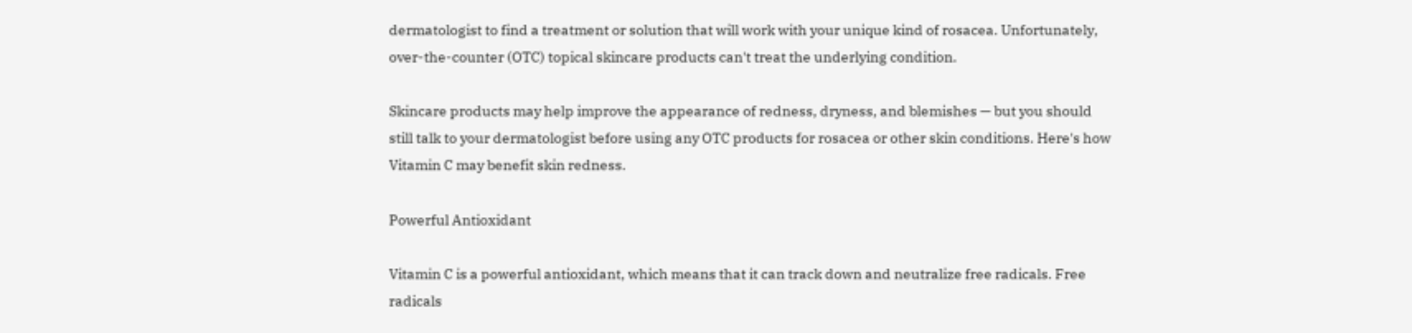dermatologist to find a treatment or solution that will work with your unique kind of rosacea. Unfortunately, over-the-counter (OTC) topical skincare products can't treat the underlying condition.

Skincare products may help improve the appearance of redness, dryness, and blemishes — but you should still talk to your dermatologist before using any OTC products for rosacea or other skin conditions. Here's how Vitamin C may benefit skin redness.

Powerful Antioxidant

Vitamin C is a powerful antioxidant, which means that it can track down and neutralize free radicals. Free radicals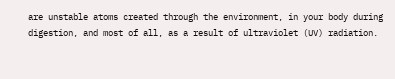are unstable atoms created through the environment, in your body during digestion, and most of all, as a result of ultraviolet (UV) radiation.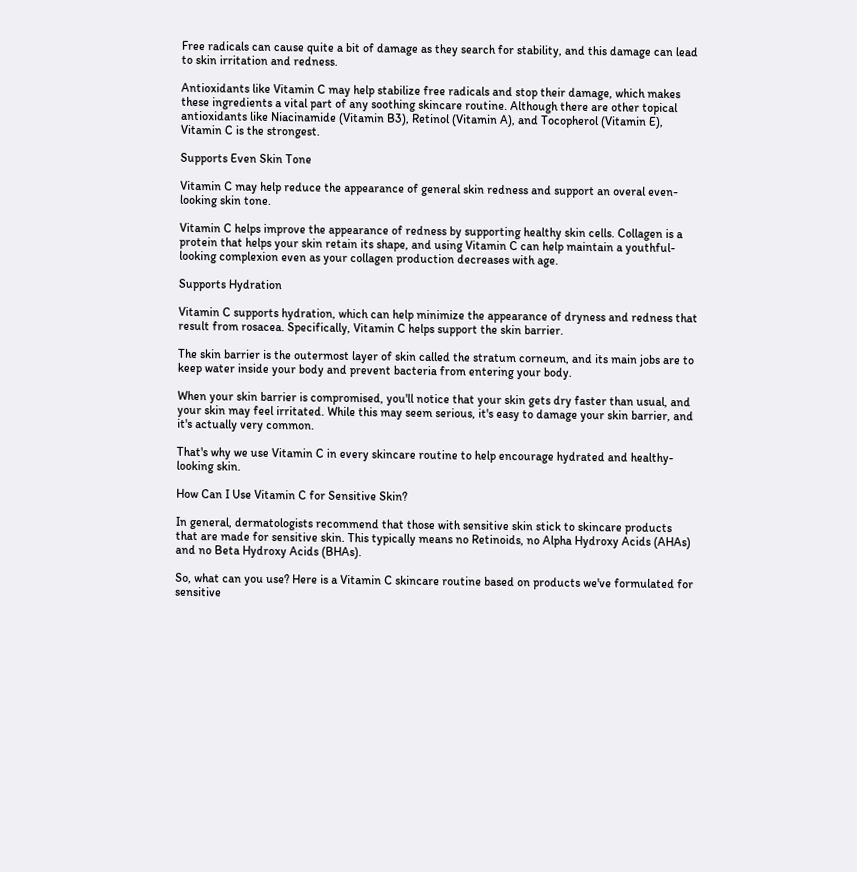Free radicals can cause quite a bit of damage as they search for stability, and this damage can lead to skin irritation and redness.

Antioxidants like Vitamin C may help stabilize free radicals and stop their damage, which makes these ingredients a vital part of any soothing skincare routine. Although there are other topical antioxidants like Niacinamide (Vitamin B3), Retinol (Vitamin A), and Tocopherol (Vitamin E), Vitamin C is the strongest.

Supports Even Skin Tone

Vitamin C may help reduce the appearance of general skin redness and support an overal even-looking skin tone.

Vitamin C helps improve the appearance of redness by supporting healthy skin cells. Collagen is a protein that helps your skin retain its shape, and using Vitamin C can help maintain a youthful-looking complexion even as your collagen production decreases with age.

Supports Hydration

Vitamin C supports hydration, which can help minimize the appearance of dryness and redness that result from rosacea. Specifically, Vitamin C helps support the skin barrier.

The skin barrier is the outermost layer of skin called the stratum corneum, and its main jobs are to keep water inside your body and prevent bacteria from entering your body.

When your skin barrier is compromised, you'll notice that your skin gets dry faster than usual, and your skin may feel irritated. While this may seem serious, it's easy to damage your skin barrier, and it's actually very common.

That's why we use Vitamin C in every skincare routine to help encourage hydrated and healthy-looking skin.

How Can I Use Vitamin C for Sensitive Skin?

In general, dermatologists recommend that those with sensitive skin stick to skincare products that are made for sensitive skin. This typically means no Retinoids, no Alpha Hydroxy Acids (AHAs) and no Beta Hydroxy Acids (BHAs).

So, what can you use? Here is a Vitamin C skincare routine based on products we've formulated for sensitive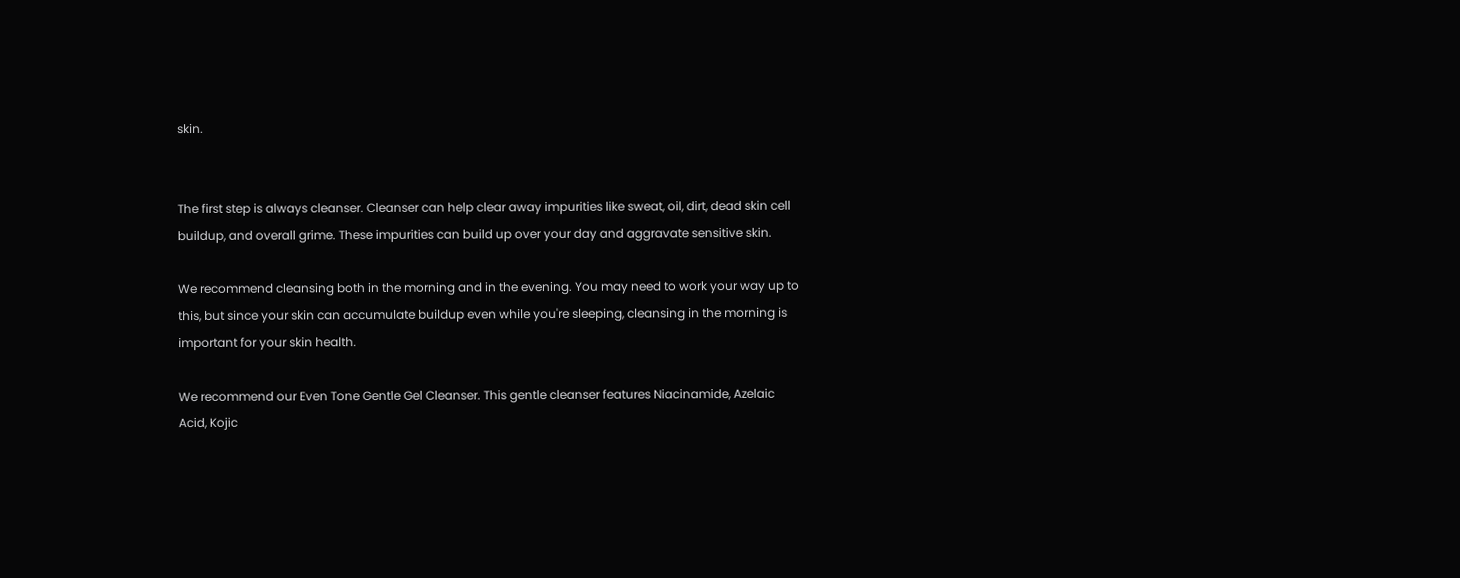skin.


The first step is always cleanser. Cleanser can help clear away impurities like sweat, oil, dirt, dead skin cell buildup, and overall grime. These impurities can build up over your day and aggravate sensitive skin.

We recommend cleansing both in the morning and in the evening. You may need to work your way up to this, but since your skin can accumulate buildup even while you're sleeping, cleansing in the morning is important for your skin health.

We recommend our Even Tone Gentle Gel Cleanser. This gentle cleanser features Niacinamide, Azelaic Acid, Kojic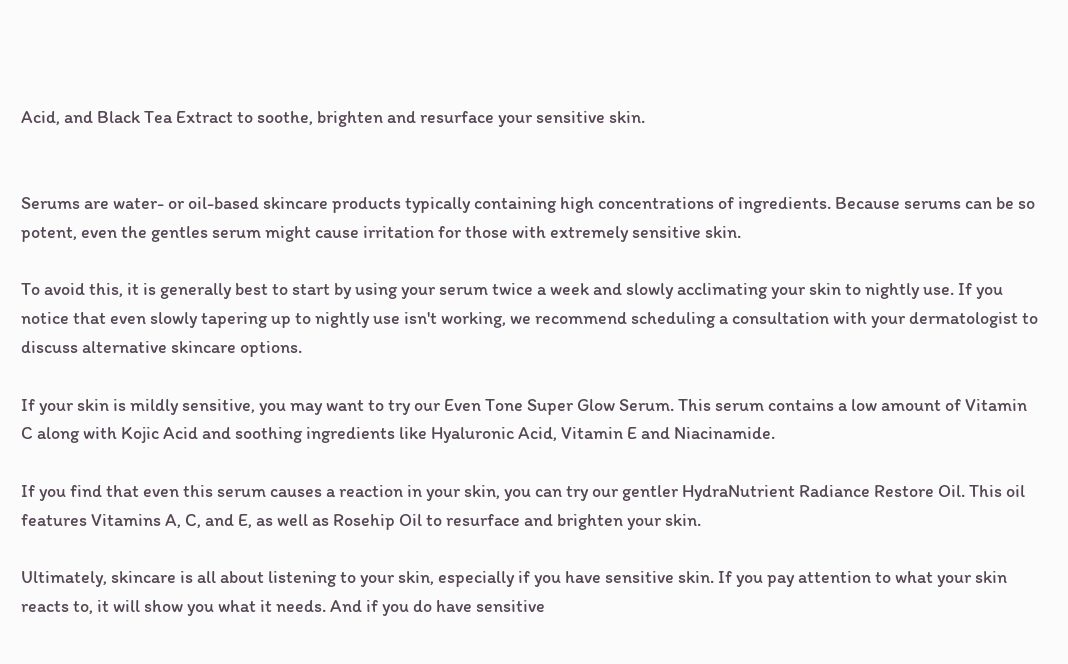Acid, and Black Tea Extract to soothe, brighten and resurface your sensitive skin.


Serums are water- or oil-based skincare products typically containing high concentrations of ingredients. Because serums can be so potent, even the gentles serum might cause irritation for those with extremely sensitive skin.

To avoid this, it is generally best to start by using your serum twice a week and slowly acclimating your skin to nightly use. If you notice that even slowly tapering up to nightly use isn't working, we recommend scheduling a consultation with your dermatologist to discuss alternative skincare options.

If your skin is mildly sensitive, you may want to try our Even Tone Super Glow Serum. This serum contains a low amount of Vitamin C along with Kojic Acid and soothing ingredients like Hyaluronic Acid, Vitamin E and Niacinamide.

If you find that even this serum causes a reaction in your skin, you can try our gentler HydraNutrient Radiance Restore Oil. This oil features Vitamins A, C, and E, as well as Rosehip Oil to resurface and brighten your skin.

Ultimately, skincare is all about listening to your skin, especially if you have sensitive skin. If you pay attention to what your skin reacts to, it will show you what it needs. And if you do have sensitive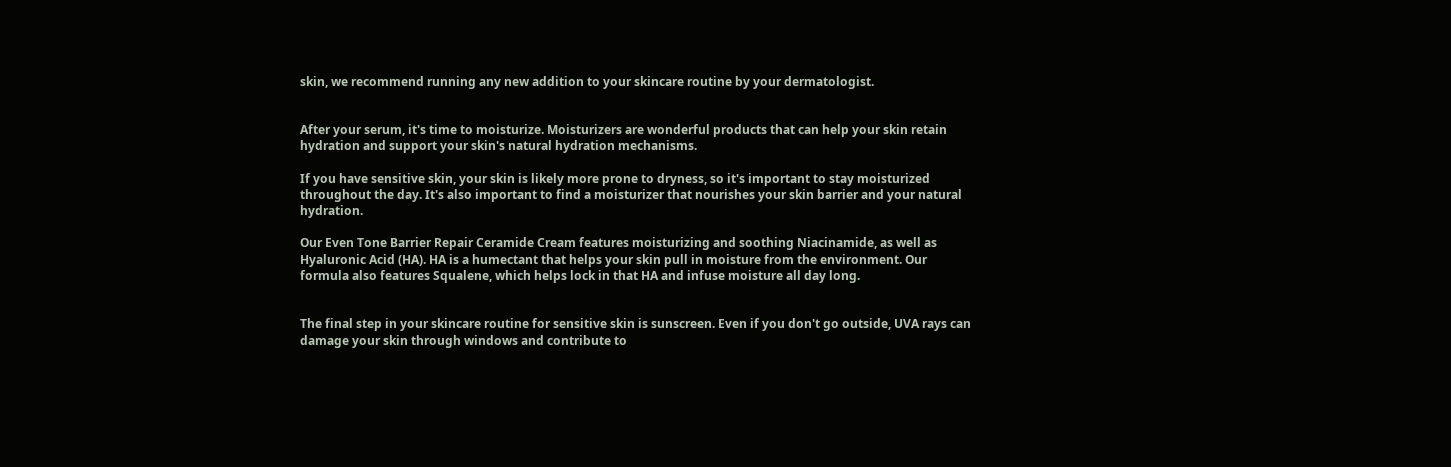skin, we recommend running any new addition to your skincare routine by your dermatologist.


After your serum, it's time to moisturize. Moisturizers are wonderful products that can help your skin retain hydration and support your skin's natural hydration mechanisms.

If you have sensitive skin, your skin is likely more prone to dryness, so it's important to stay moisturized throughout the day. It's also important to find a moisturizer that nourishes your skin barrier and your natural hydration.

Our Even Tone Barrier Repair Ceramide Cream features moisturizing and soothing Niacinamide, as well as Hyaluronic Acid (HA). HA is a humectant that helps your skin pull in moisture from the environment. Our formula also features Squalene, which helps lock in that HA and infuse moisture all day long.


The final step in your skincare routine for sensitive skin is sunscreen. Even if you don't go outside, UVA rays can damage your skin through windows and contribute to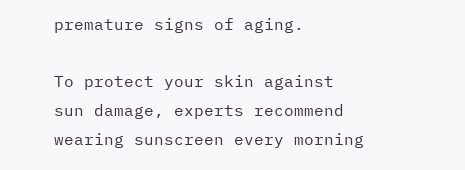premature signs of aging.

To protect your skin against sun damage, experts recommend wearing sunscreen every morning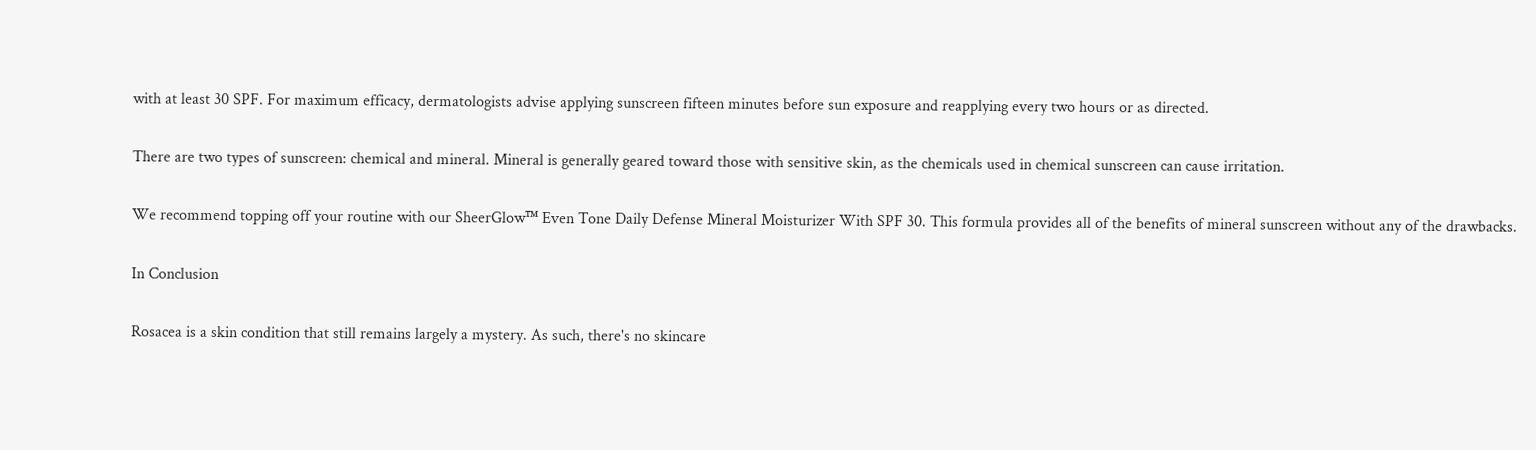with at least 30 SPF. For maximum efficacy, dermatologists advise applying sunscreen fifteen minutes before sun exposure and reapplying every two hours or as directed.

There are two types of sunscreen: chemical and mineral. Mineral is generally geared toward those with sensitive skin, as the chemicals used in chemical sunscreen can cause irritation.

We recommend topping off your routine with our SheerGlow™ Even Tone Daily Defense Mineral Moisturizer With SPF 30. This formula provides all of the benefits of mineral sunscreen without any of the drawbacks.

In Conclusion

Rosacea is a skin condition that still remains largely a mystery. As such, there's no skincare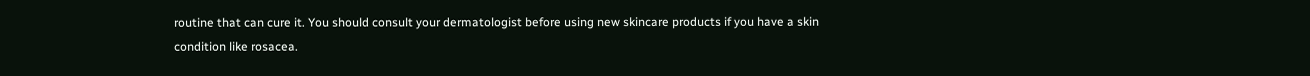routine that can cure it. You should consult your dermatologist before using new skincare products if you have a skin condition like rosacea.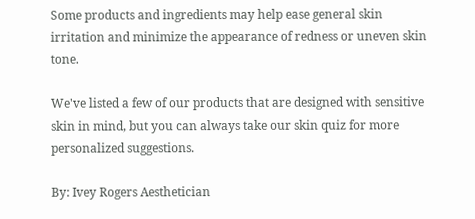Some products and ingredients may help ease general skin irritation and minimize the appearance of redness or uneven skin tone.

We've listed a few of our products that are designed with sensitive skin in mind, but you can always take our skin quiz for more personalized suggestions.

By: Ivey Rogers Aesthetician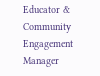Educator & Community
Engagement Manager